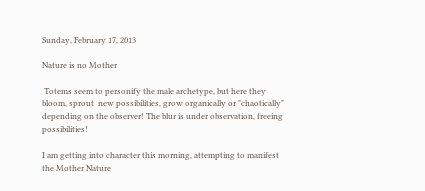Sunday, February 17, 2013

Nature is no Mother

 Totems seem to personify the male archetype, but here they bloom, sprout  new possibilities, grow organically or "chaotically" depending on the observer! The blur is under observation, freeing possibilities!

I am getting into character this morning, attempting to manifest the Mother Nature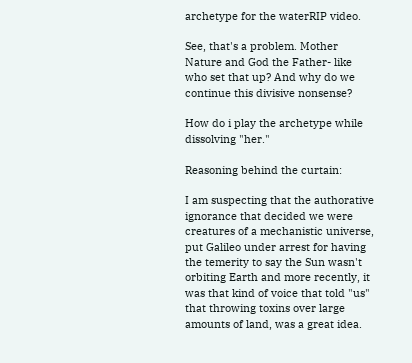archetype for the waterRIP video.

See, that's a problem. Mother Nature and God the Father- like who set that up? And why do we continue this divisive nonsense?

How do i play the archetype while dissolving "her."

Reasoning behind the curtain:

I am suspecting that the authorative ignorance that decided we were creatures of a mechanistic universe, put Galileo under arrest for having the temerity to say the Sun wasn't orbiting Earth and more recently, it was that kind of voice that told "us" that throwing toxins over large amounts of land, was a great idea.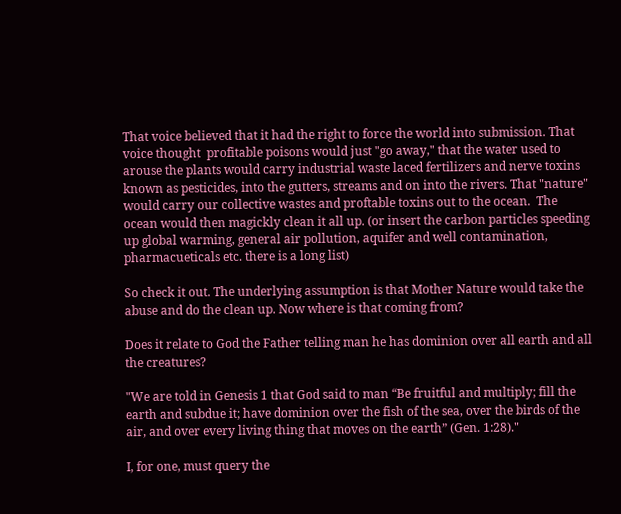That voice believed that it had the right to force the world into submission. That voice thought  profitable poisons would just "go away," that the water used to arouse the plants would carry industrial waste laced fertilizers and nerve toxins known as pesticides, into the gutters, streams and on into the rivers. That "nature" would carry our collective wastes and proftable toxins out to the ocean.  The ocean would then magickly clean it all up. (or insert the carbon particles speeding up global warming, general air pollution, aquifer and well contamination, pharmacueticals etc. there is a long list)

So check it out. The underlying assumption is that Mother Nature would take the abuse and do the clean up. Now where is that coming from?

Does it relate to God the Father telling man he has dominion over all earth and all the creatures?

"We are told in Genesis 1 that God said to man “Be fruitful and multiply; fill the earth and subdue it; have dominion over the fish of the sea, over the birds of the air, and over every living thing that moves on the earth” (Gen. 1:28)."

I, for one, must query the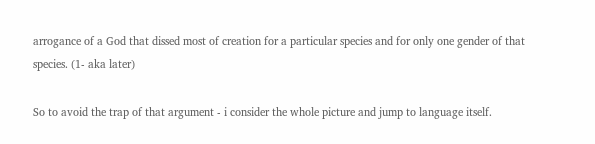arrogance of a God that dissed most of creation for a particular species and for only one gender of that species. (1- aka later)

So to avoid the trap of that argument - i consider the whole picture and jump to language itself.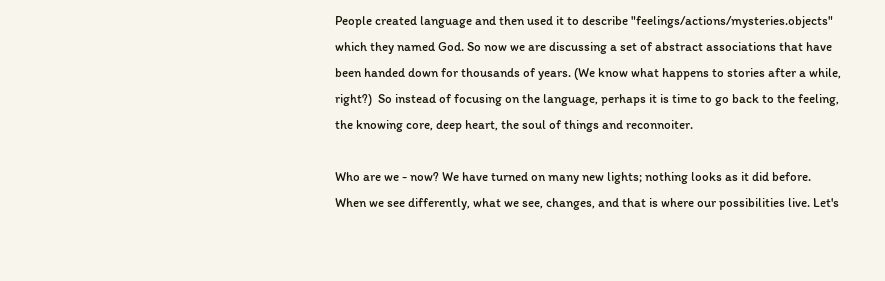People created language and then used it to describe "feelings/actions/mysteries.objects" which they named God. So now we are discussing a set of abstract associations that have been handed down for thousands of years. (We know what happens to stories after a while, right?)  So instead of focusing on the language, perhaps it is time to go back to the feeling, the knowing core, deep heart, the soul of things and reconnoiter.

Who are we - now? We have turned on many new lights; nothing looks as it did before. When we see differently, what we see, changes, and that is where our possibilities live. Let's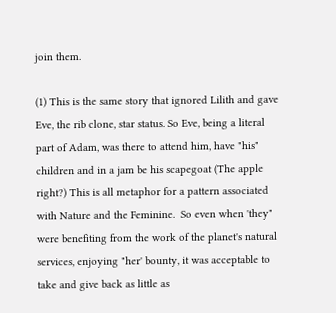join them.

(1) This is the same story that ignored Lilith and gave Eve, the rib clone, star status. So Eve, being a literal part of Adam, was there to attend him, have "his" children and in a jam be his scapegoat (The apple right?) This is all metaphor for a pattern associated with Nature and the Feminine.  So even when 'they" were benefiting from the work of the planet's natural services, enjoying "her' bounty, it was acceptable to take and give back as little as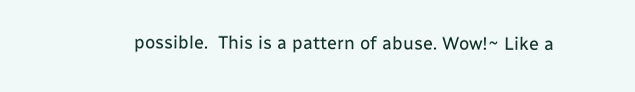possible.  This is a pattern of abuse. Wow!~ Like a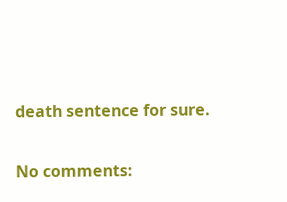death sentence for sure.

No comments: